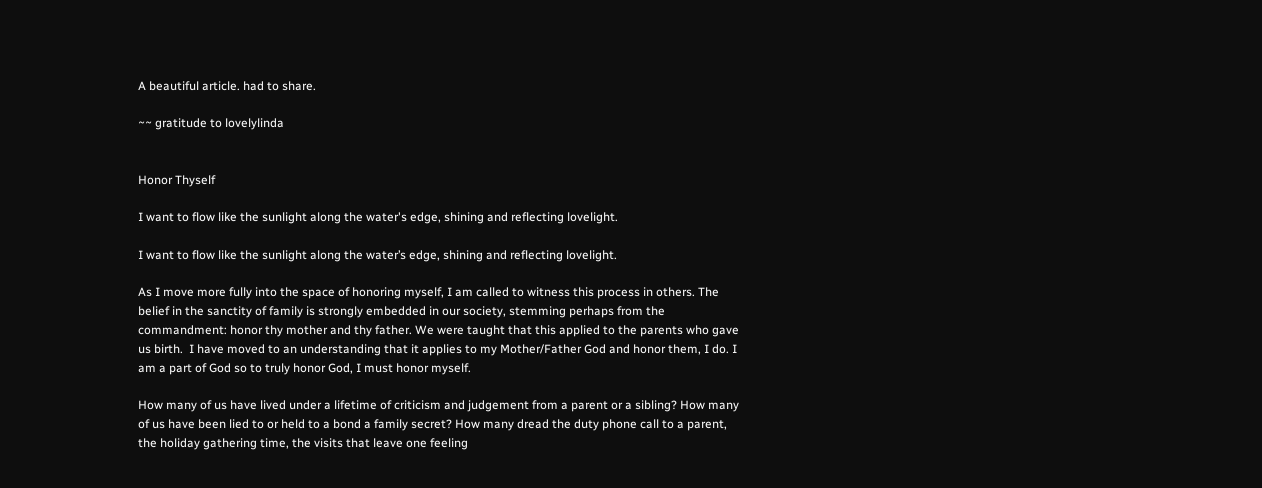A beautiful article. had to share.

~~ gratitude to lovelylinda


Honor Thyself

I want to flow like the sunlight along the water's edge, shining and reflecting lovelight.

I want to flow like the sunlight along the water’s edge, shining and reflecting lovelight.

As I move more fully into the space of honoring myself, I am called to witness this process in others. The belief in the sanctity of family is strongly embedded in our society, stemming perhaps from the commandment: honor thy mother and thy father. We were taught that this applied to the parents who gave us birth.  I have moved to an understanding that it applies to my Mother/Father God and honor them, I do. I am a part of God so to truly honor God, I must honor myself.

How many of us have lived under a lifetime of criticism and judgement from a parent or a sibling? How many of us have been lied to or held to a bond a family secret? How many dread the duty phone call to a parent, the holiday gathering time, the visits that leave one feeling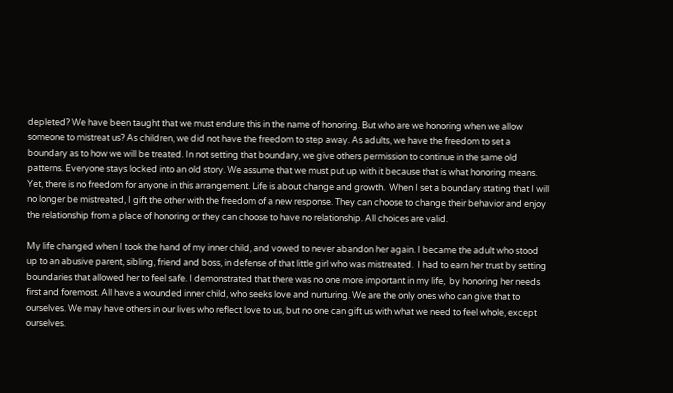depleted? We have been taught that we must endure this in the name of honoring. But who are we honoring when we allow someone to mistreat us? As children, we did not have the freedom to step away. As adults, we have the freedom to set a boundary as to how we will be treated. In not setting that boundary, we give others permission to continue in the same old patterns. Everyone stays locked into an old story. We assume that we must put up with it because that is what honoring means. Yet, there is no freedom for anyone in this arrangement. Life is about change and growth.  When I set a boundary stating that I will no longer be mistreated, I gift the other with the freedom of a new response. They can choose to change their behavior and enjoy the relationship from a place of honoring or they can choose to have no relationship. All choices are valid.

My life changed when I took the hand of my inner child, and vowed to never abandon her again. I became the adult who stood up to an abusive parent, sibling, friend and boss, in defense of that little girl who was mistreated.  I had to earn her trust by setting boundaries that allowed her to feel safe. I demonstrated that there was no one more important in my life,  by honoring her needs first and foremost. All have a wounded inner child, who seeks love and nurturing. We are the only ones who can give that to ourselves. We may have others in our lives who reflect love to us, but no one can gift us with what we need to feel whole, except ourselves.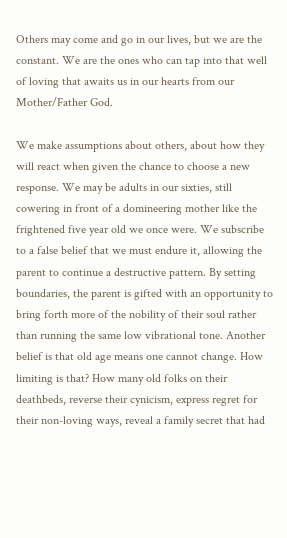Others may come and go in our lives, but we are the constant. We are the ones who can tap into that well of loving that awaits us in our hearts from our Mother/Father God.

We make assumptions about others, about how they will react when given the chance to choose a new response. We may be adults in our sixties, still cowering in front of a domineering mother like the frightened five year old we once were. We subscribe to a false belief that we must endure it, allowing the parent to continue a destructive pattern. By setting boundaries, the parent is gifted with an opportunity to bring forth more of the nobility of their soul rather than running the same low vibrational tone. Another belief is that old age means one cannot change. How limiting is that? How many old folks on their deathbeds, reverse their cynicism, express regret for their non-loving ways, reveal a family secret that had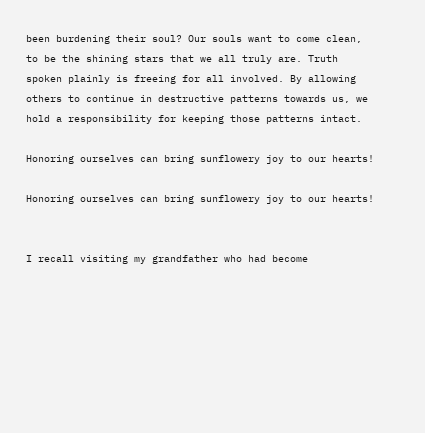been burdening their soul? Our souls want to come clean, to be the shining stars that we all truly are. Truth spoken plainly is freeing for all involved. By allowing others to continue in destructive patterns towards us, we hold a responsibility for keeping those patterns intact.

Honoring ourselves can bring sunflowery joy to our hearts!

Honoring ourselves can bring sunflowery joy to our hearts!


I recall visiting my grandfather who had become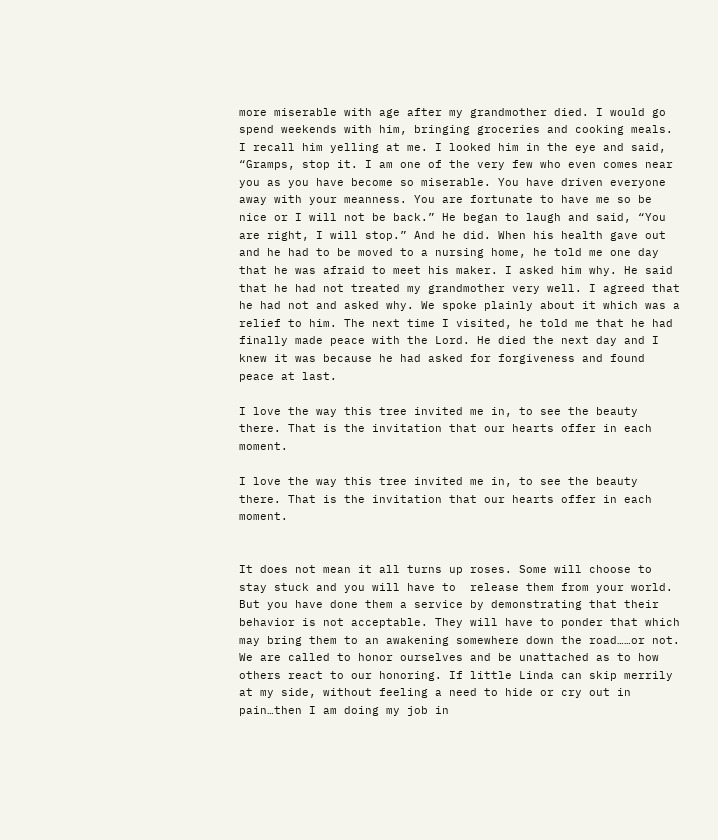more miserable with age after my grandmother died. I would go spend weekends with him, bringing groceries and cooking meals. I recall him yelling at me. I looked him in the eye and said, “Gramps, stop it. I am one of the very few who even comes near you as you have become so miserable. You have driven everyone away with your meanness. You are fortunate to have me so be nice or I will not be back.” He began to laugh and said, “You are right, I will stop.” And he did. When his health gave out and he had to be moved to a nursing home, he told me one day that he was afraid to meet his maker. I asked him why. He said that he had not treated my grandmother very well. I agreed that he had not and asked why. We spoke plainly about it which was a relief to him. The next time I visited, he told me that he had finally made peace with the Lord. He died the next day and I knew it was because he had asked for forgiveness and found peace at last.

I love the way this tree invited me in, to see the beauty there. That is the invitation that our hearts offer in each moment.

I love the way this tree invited me in, to see the beauty there. That is the invitation that our hearts offer in each moment.


It does not mean it all turns up roses. Some will choose to stay stuck and you will have to  release them from your world. But you have done them a service by demonstrating that their behavior is not acceptable. They will have to ponder that which may bring them to an awakening somewhere down the road……or not. We are called to honor ourselves and be unattached as to how others react to our honoring. If little Linda can skip merrily at my side, without feeling a need to hide or cry out in pain…then I am doing my job in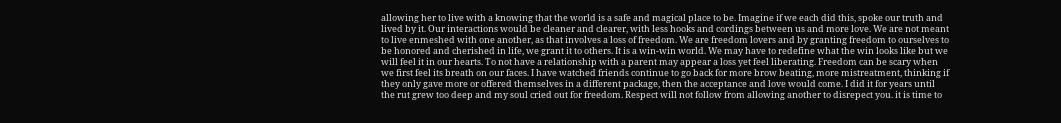allowing her to live with a knowing that the world is a safe and magical place to be. Imagine if we each did this, spoke our truth and lived by it. Our interactions would be cleaner and clearer, with less hooks and cordings between us and more love. We are not meant to live enmeshed with one another, as that involves a loss of freedom. We are freedom lovers and by granting freedom to ourselves to be honored and cherished in life, we grant it to others. It is a win-win world. We may have to redefine what the win looks like but we will feel it in our hearts. To not have a relationship with a parent may appear a loss yet feel liberating. Freedom can be scary when we first feel its breath on our faces. I have watched friends continue to go back for more brow beating, more mistreatment, thinking if they only gave more or offered themselves in a different package, then the acceptance and love would come. I did it for years until the rut grew too deep and my soul cried out for freedom. Respect will not follow from allowing another to disrepect you. it is time to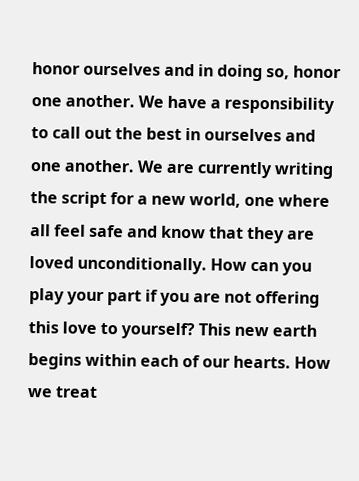honor ourselves and in doing so, honor one another. We have a responsibility to call out the best in ourselves and one another. We are currently writing the script for a new world, one where all feel safe and know that they are loved unconditionally. How can you play your part if you are not offering this love to yourself? This new earth begins within each of our hearts. How we treat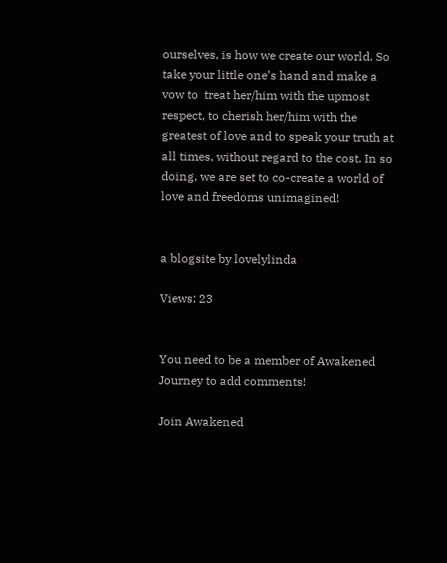ourselves, is how we create our world. So take your little one’s hand and make a vow to  treat her/him with the upmost respect, to cherish her/him with the greatest of love and to speak your truth at all times, without regard to the cost. In so doing, we are set to co-create a world of love and freedoms unimagined!


a blogsite by lovelylinda

Views: 23


You need to be a member of Awakened Journey to add comments!

Join Awakened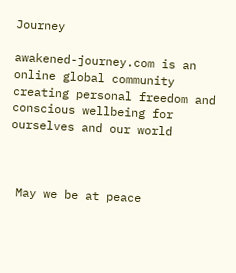Journey

awakened-journey.com is an online global community creating personal freedom and conscious wellbeing for ourselves and our world



 May we be at peace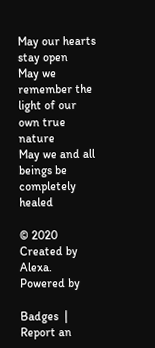May our hearts stay open
May we remember the light of our own true nature
May we and all beings be completely healed

© 2020   Created by Alexa.   Powered by

Badges  |  Report an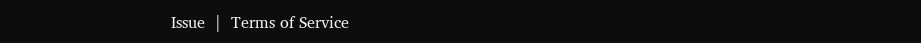Issue  |  Terms of Service